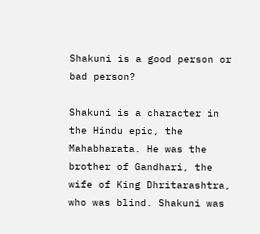Shakuni is a good person or bad person?

Shakuni is a character in the Hindu epic, the Mahabharata. He was the brother of Gandhari, the wife of King Dhritarashtra, who was blind. Shakuni was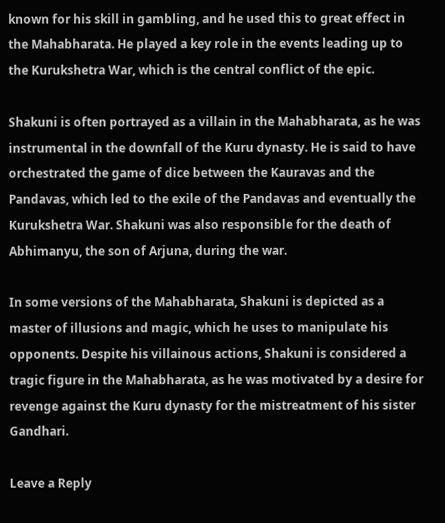known for his skill in gambling, and he used this to great effect in the Mahabharata. He played a key role in the events leading up to the Kurukshetra War, which is the central conflict of the epic.

Shakuni is often portrayed as a villain in the Mahabharata, as he was instrumental in the downfall of the Kuru dynasty. He is said to have orchestrated the game of dice between the Kauravas and the Pandavas, which led to the exile of the Pandavas and eventually the Kurukshetra War. Shakuni was also responsible for the death of Abhimanyu, the son of Arjuna, during the war.

In some versions of the Mahabharata, Shakuni is depicted as a master of illusions and magic, which he uses to manipulate his opponents. Despite his villainous actions, Shakuni is considered a tragic figure in the Mahabharata, as he was motivated by a desire for revenge against the Kuru dynasty for the mistreatment of his sister Gandhari.

Leave a Reply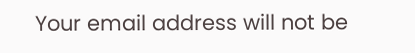Your email address will not be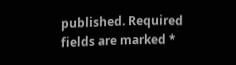published. Required fields are marked *